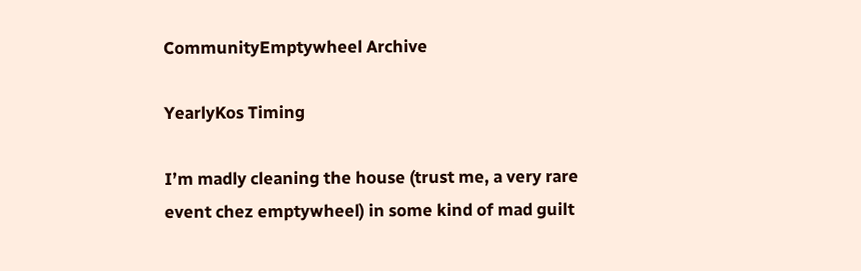CommunityEmptywheel Archive

YearlyKos Timing

I’m madly cleaning the house (trust me, a very rare event chez emptywheel) in some kind of mad guilt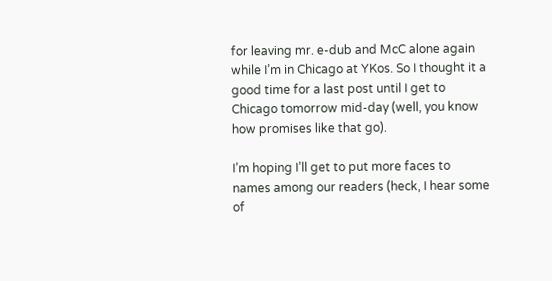for leaving mr. e-dub and McC alone again while I’m in Chicago at YKos. So I thought it a good time for a last post until I get to Chicago tomorrow mid-day (well, you know how promises like that go).

I’m hoping I’ll get to put more faces to names among our readers (heck, I hear some of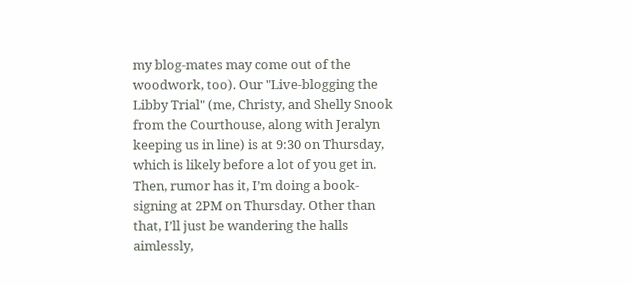my blog-mates may come out of the woodwork, too). Our "Live-blogging the Libby Trial" (me, Christy, and Shelly Snook from the Courthouse, along with Jeralyn keeping us in line) is at 9:30 on Thursday, which is likely before a lot of you get in. Then, rumor has it, I’m doing a book-signing at 2PM on Thursday. Other than that, I’ll just be wandering the halls aimlessly,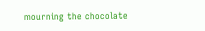mourning the chocolate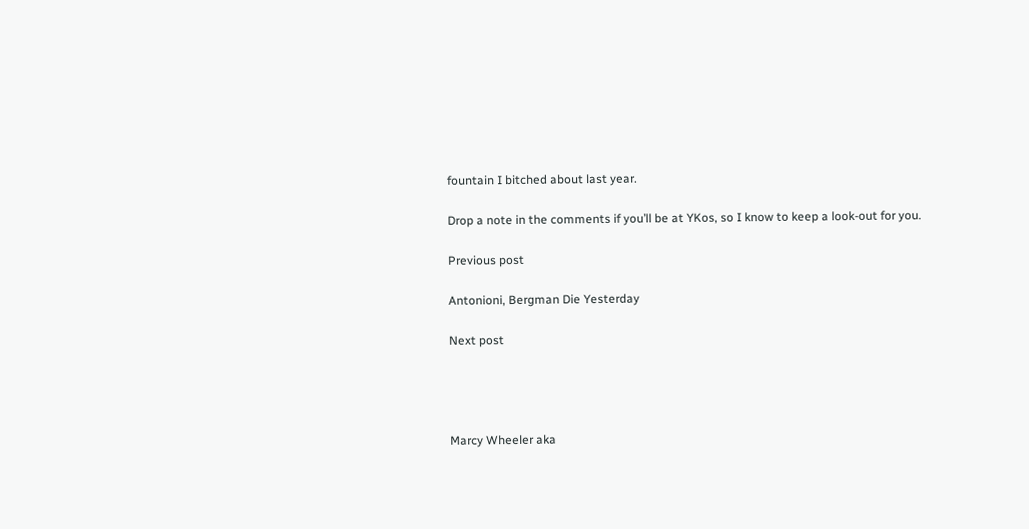fountain I bitched about last year.

Drop a note in the comments if you’ll be at YKos, so I know to keep a look-out for you.

Previous post

Antonioni, Bergman Die Yesterday

Next post




Marcy Wheeler aka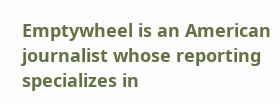Emptywheel is an American journalist whose reporting specializes in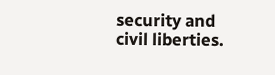security and civil liberties.